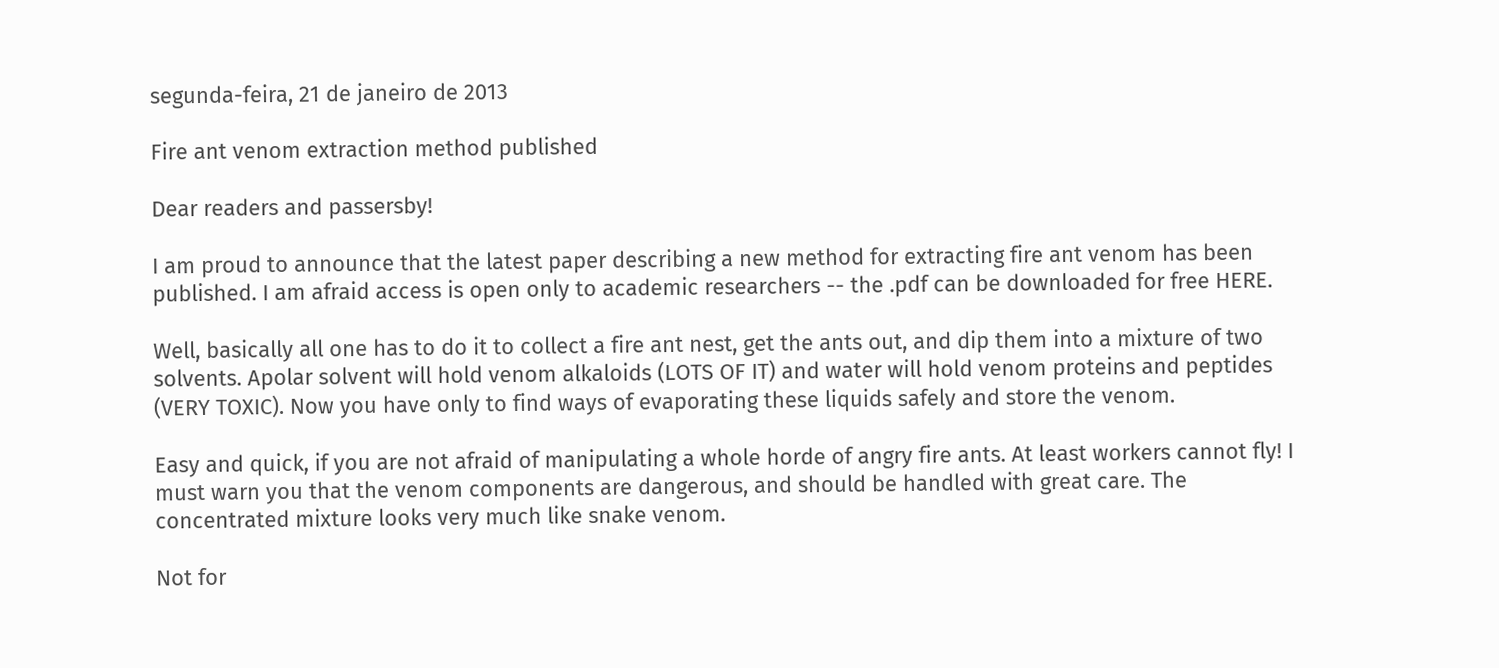segunda-feira, 21 de janeiro de 2013

Fire ant venom extraction method published

Dear readers and passersby!

I am proud to announce that the latest paper describing a new method for extracting fire ant venom has been published. I am afraid access is open only to academic researchers -- the .pdf can be downloaded for free HERE.

Well, basically all one has to do it to collect a fire ant nest, get the ants out, and dip them into a mixture of two solvents. Apolar solvent will hold venom alkaloids (LOTS OF IT) and water will hold venom proteins and peptides (VERY TOXIC). Now you have only to find ways of evaporating these liquids safely and store the venom.

Easy and quick, if you are not afraid of manipulating a whole horde of angry fire ants. At least workers cannot fly! I must warn you that the venom components are dangerous, and should be handled with great care. The concentrated mixture looks very much like snake venom.

Not for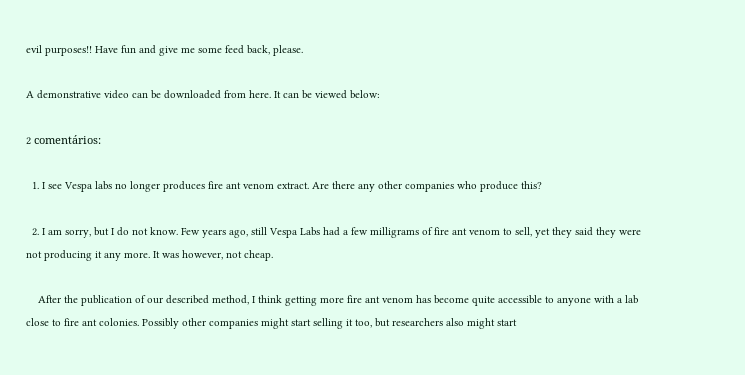evil purposes!! Have fun and give me some feed back, please.

A demonstrative video can be downloaded from here. It can be viewed below:

2 comentários:

  1. I see Vespa labs no longer produces fire ant venom extract. Are there any other companies who produce this?

  2. I am sorry, but I do not know. Few years ago, still Vespa Labs had a few milligrams of fire ant venom to sell, yet they said they were not producing it any more. It was however, not cheap.

    After the publication of our described method, I think getting more fire ant venom has become quite accessible to anyone with a lab close to fire ant colonies. Possibly other companies might start selling it too, but researchers also might start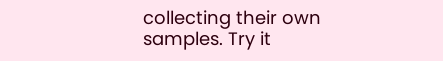collecting their own samples. Try it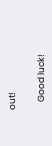out!

    Good luck!